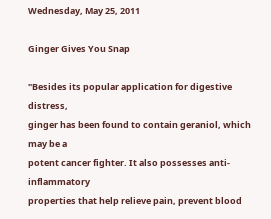Wednesday, May 25, 2011

Ginger Gives You Snap

"Besides its popular application for digestive distress,
ginger has been found to contain geraniol, which may be a
potent cancer fighter. It also possesses anti-inflammatory
properties that help relieve pain, prevent blood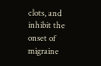clots, and
inhibit the onset of migraine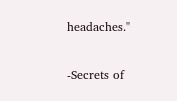headaches."

-Secrets of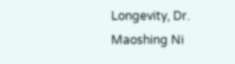Longevity, Dr. Maoshing Ni